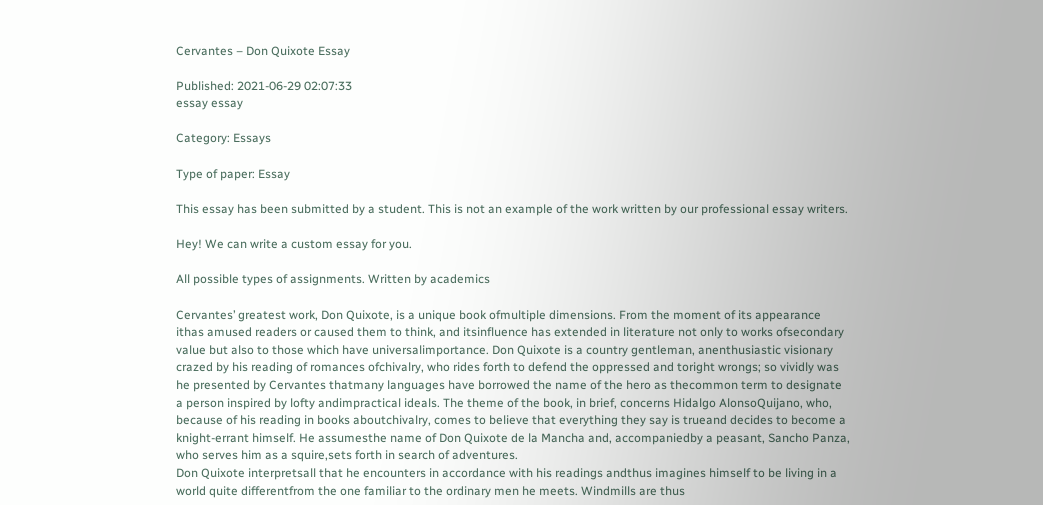Cervantes – Don Quixote Essay

Published: 2021-06-29 02:07:33
essay essay

Category: Essays

Type of paper: Essay

This essay has been submitted by a student. This is not an example of the work written by our professional essay writers.

Hey! We can write a custom essay for you.

All possible types of assignments. Written by academics

Cervantes’ greatest work, Don Quixote, is a unique book ofmultiple dimensions. From the moment of its appearance ithas amused readers or caused them to think, and itsinfluence has extended in literature not only to works ofsecondary value but also to those which have universalimportance. Don Quixote is a country gentleman, anenthusiastic visionary crazed by his reading of romances ofchivalry, who rides forth to defend the oppressed and toright wrongs; so vividly was he presented by Cervantes thatmany languages have borrowed the name of the hero as thecommon term to designate a person inspired by lofty andimpractical ideals. The theme of the book, in brief, concerns Hidalgo AlonsoQuijano, who, because of his reading in books aboutchivalry, comes to believe that everything they say is trueand decides to become a knight-errant himself. He assumesthe name of Don Quixote de la Mancha and, accompaniedby a peasant, Sancho Panza, who serves him as a squire,sets forth in search of adventures.
Don Quixote interpretsall that he encounters in accordance with his readings andthus imagines himself to be living in a world quite differentfrom the one familiar to the ordinary men he meets. Windmills are thus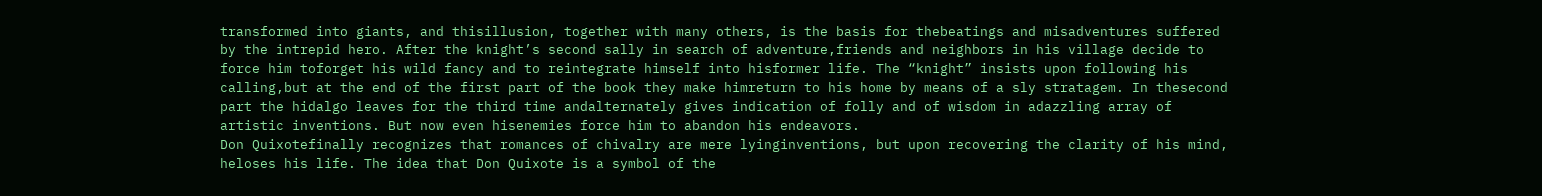transformed into giants, and thisillusion, together with many others, is the basis for thebeatings and misadventures suffered by the intrepid hero. After the knight’s second sally in search of adventure,friends and neighbors in his village decide to force him toforget his wild fancy and to reintegrate himself into hisformer life. The “knight” insists upon following his calling,but at the end of the first part of the book they make himreturn to his home by means of a sly stratagem. In thesecond part the hidalgo leaves for the third time andalternately gives indication of folly and of wisdom in adazzling array of artistic inventions. But now even hisenemies force him to abandon his endeavors.
Don Quixotefinally recognizes that romances of chivalry are mere lyinginventions, but upon recovering the clarity of his mind, heloses his life. The idea that Don Quixote is a symbol of the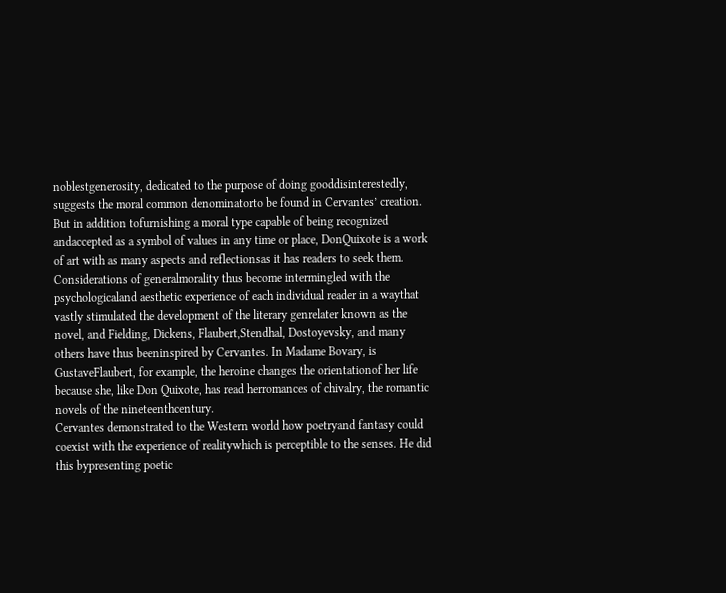noblestgenerosity, dedicated to the purpose of doing gooddisinterestedly, suggests the moral common denominatorto be found in Cervantes’ creation. But in addition tofurnishing a moral type capable of being recognized andaccepted as a symbol of values in any time or place, DonQuixote is a work of art with as many aspects and reflectionsas it has readers to seek them. Considerations of generalmorality thus become intermingled with the psychologicaland aesthetic experience of each individual reader in a waythat vastly stimulated the development of the literary genrelater known as the novel, and Fielding, Dickens, Flaubert,Stendhal, Dostoyevsky, and many others have thus beeninspired by Cervantes. In Madame Bovary, is GustaveFlaubert, for example, the heroine changes the orientationof her life because she, like Don Quixote, has read herromances of chivalry, the romantic novels of the nineteenthcentury.
Cervantes demonstrated to the Western world how poetryand fantasy could coexist with the experience of realitywhich is perceptible to the senses. He did this bypresenting poetic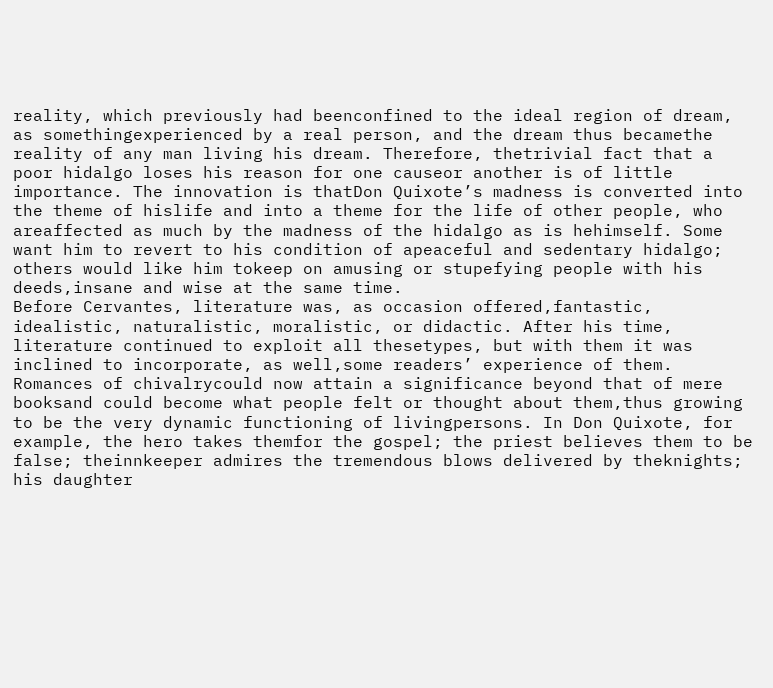reality, which previously had beenconfined to the ideal region of dream, as somethingexperienced by a real person, and the dream thus becamethe reality of any man living his dream. Therefore, thetrivial fact that a poor hidalgo loses his reason for one causeor another is of little importance. The innovation is thatDon Quixote’s madness is converted into the theme of hislife and into a theme for the life of other people, who areaffected as much by the madness of the hidalgo as is hehimself. Some want him to revert to his condition of apeaceful and sedentary hidalgo; others would like him tokeep on amusing or stupefying people with his deeds,insane and wise at the same time.
Before Cervantes, literature was, as occasion offered,fantastic, idealistic, naturalistic, moralistic, or didactic. After his time, literature continued to exploit all thesetypes, but with them it was inclined to incorporate, as well,some readers’ experience of them. Romances of chivalrycould now attain a significance beyond that of mere booksand could become what people felt or thought about them,thus growing to be the very dynamic functioning of livingpersons. In Don Quixote, for example, the hero takes themfor the gospel; the priest believes them to be false; theinnkeeper admires the tremendous blows delivered by theknights; his daughter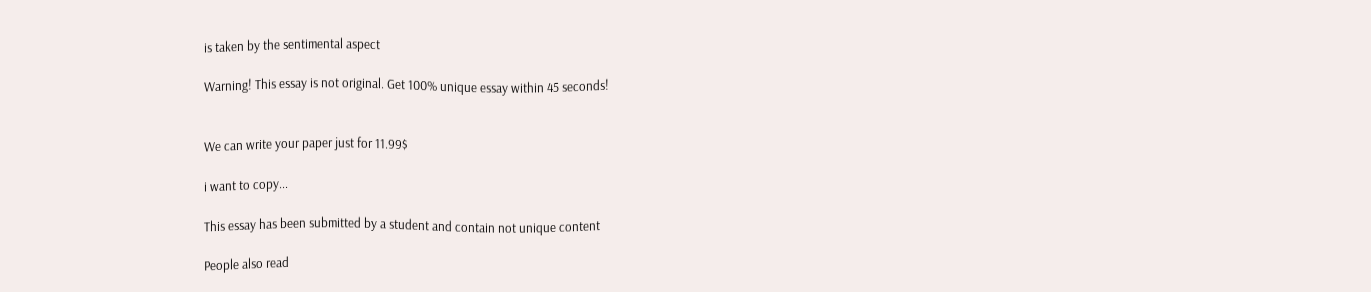is taken by the sentimental aspect

Warning! This essay is not original. Get 100% unique essay within 45 seconds!


We can write your paper just for 11.99$

i want to copy...

This essay has been submitted by a student and contain not unique content

People also read